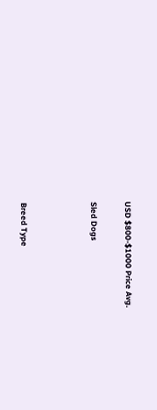USD $800-$1000 Price Avg.

Sled Dogs



Breed Type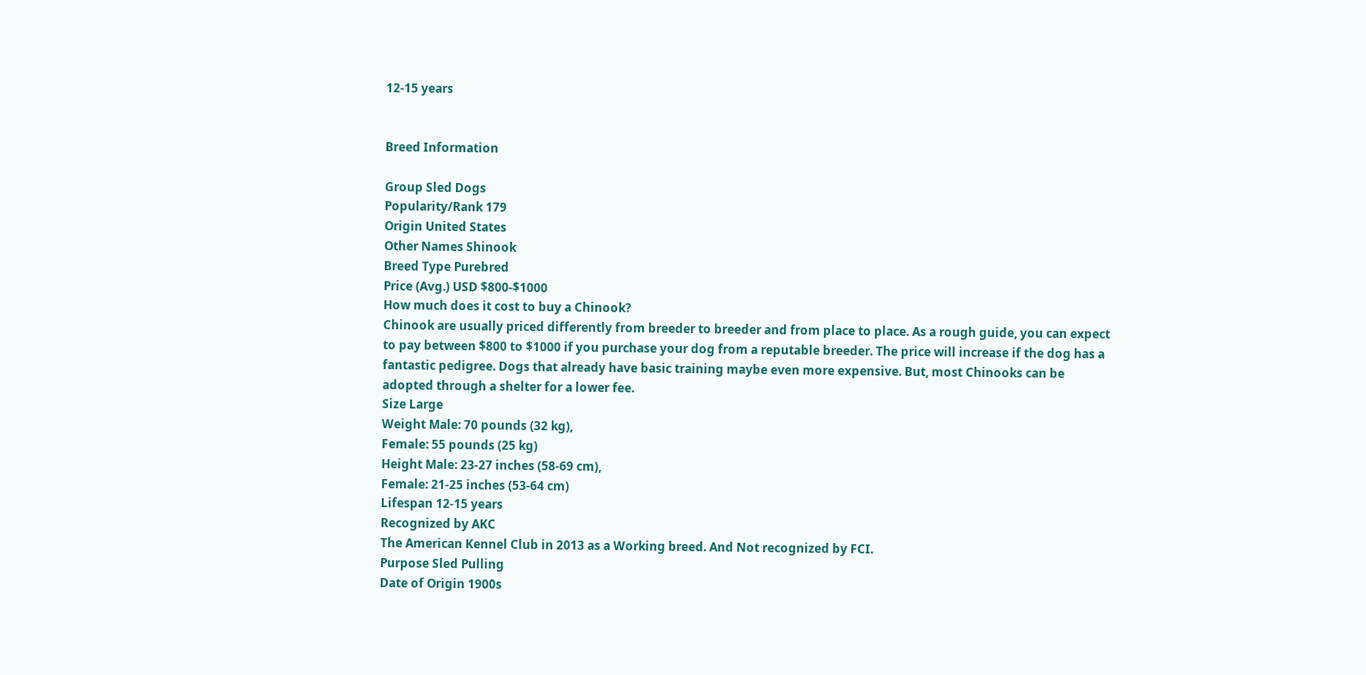12-15 years


Breed Information

Group Sled Dogs
Popularity/Rank 179
Origin United States
Other Names Shinook
Breed Type Purebred
Price (Avg.) USD $800-$1000
How much does it cost to buy a Chinook?
Chinook are usually priced differently from breeder to breeder and from place to place. As a rough guide, you can expect to pay between $800 to $1000 if you purchase your dog from a reputable breeder. The price will increase if the dog has a fantastic pedigree. Dogs that already have basic training maybe even more expensive. But, most Chinooks can be adopted through a shelter for a lower fee.
Size Large
Weight Male: 70 pounds (32 kg),
Female: 55 pounds (25 kg)
Height Male: 23-27 inches (58-69 cm),
Female: 21-25 inches (53-64 cm)
Lifespan 12-15 years
Recognized by AKC
The American Kennel Club in 2013 as a Working breed. And Not recognized by FCI.
Purpose Sled Pulling
Date of Origin 1900s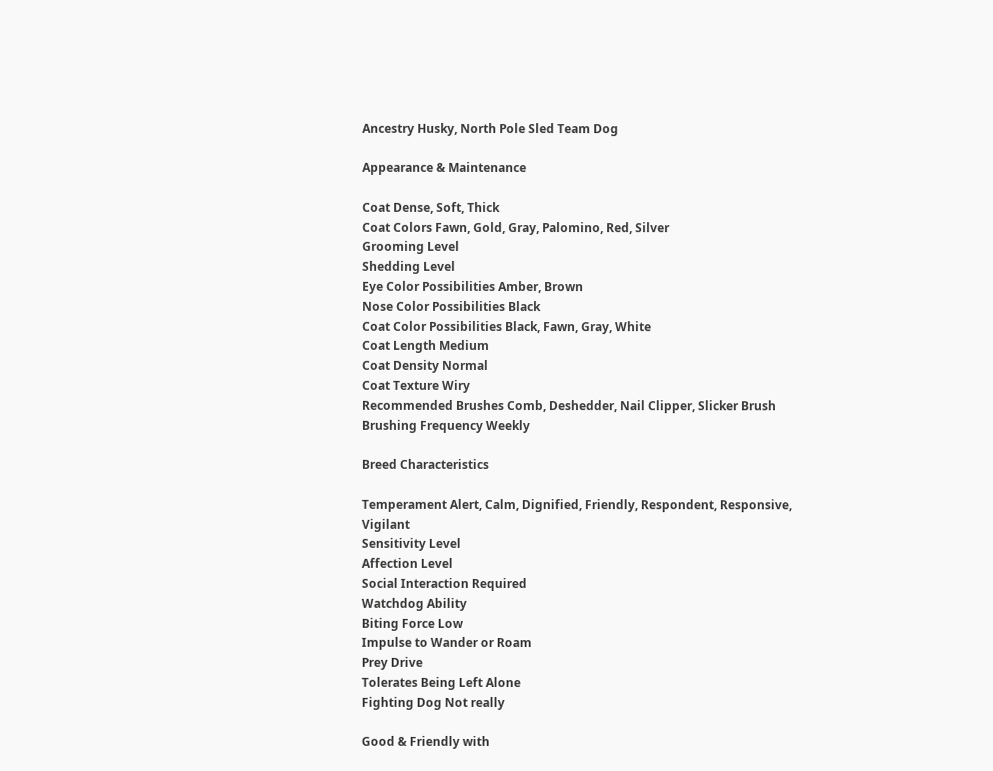Ancestry Husky, North Pole Sled Team Dog

Appearance & Maintenance

Coat Dense, Soft, Thick
Coat Colors Fawn, Gold, Gray, Palomino, Red, Silver
Grooming Level
Shedding Level
Eye Color Possibilities Amber, Brown
Nose Color Possibilities Black
Coat Color Possibilities Black, Fawn, Gray, White
Coat Length Medium
Coat Density Normal
Coat Texture Wiry
Recommended Brushes Comb, Deshedder, Nail Clipper, Slicker Brush
Brushing Frequency Weekly

Breed Characteristics

Temperament Alert, Calm, Dignified, Friendly, Respondent, Responsive, Vigilant
Sensitivity Level
Affection Level
Social Interaction Required
Watchdog Ability
Biting Force Low
Impulse to Wander or Roam
Prey Drive
Tolerates Being Left Alone
Fighting Dog Not really

Good & Friendly with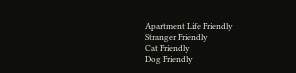Apartment Life Friendly
Stranger Friendly
Cat Friendly
Dog Friendly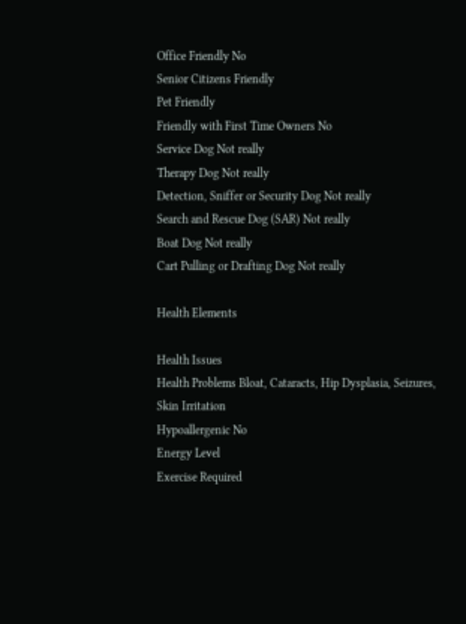Office Friendly No
Senior Citizens Friendly
Pet Friendly
Friendly with First Time Owners No
Service Dog Not really
Therapy Dog Not really
Detection, Sniffer or Security Dog Not really
Search and Rescue Dog (SAR) Not really
Boat Dog Not really
Cart Pulling or Drafting Dog Not really

Health Elements

Health Issues
Health Problems Bloat, Cataracts, Hip Dysplasia, Seizures, Skin Irritation
Hypoallergenic No
Energy Level
Exercise Required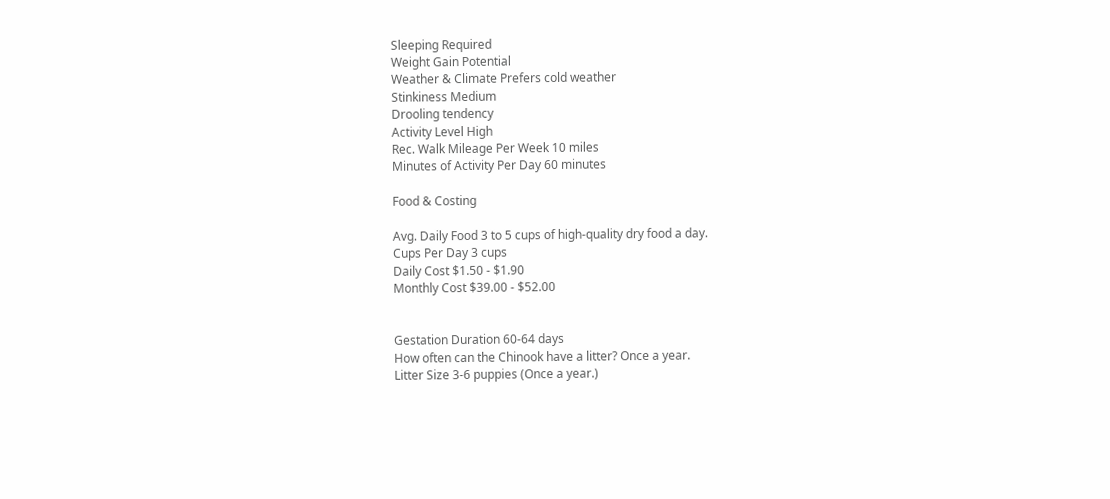Sleeping Required
Weight Gain Potential
Weather & Climate Prefers cold weather
Stinkiness Medium
Drooling tendency
Activity Level High
Rec. Walk Mileage Per Week 10 miles
Minutes of Activity Per Day 60 minutes

Food & Costing

Avg. Daily Food 3 to 5 cups of high-quality dry food a day.
Cups Per Day 3 cups
Daily Cost $1.50 - $1.90
Monthly Cost $39.00 - $52.00


Gestation Duration 60-64 days
How often can the Chinook have a litter? Once a year.
Litter Size 3-6 puppies (Once a year.)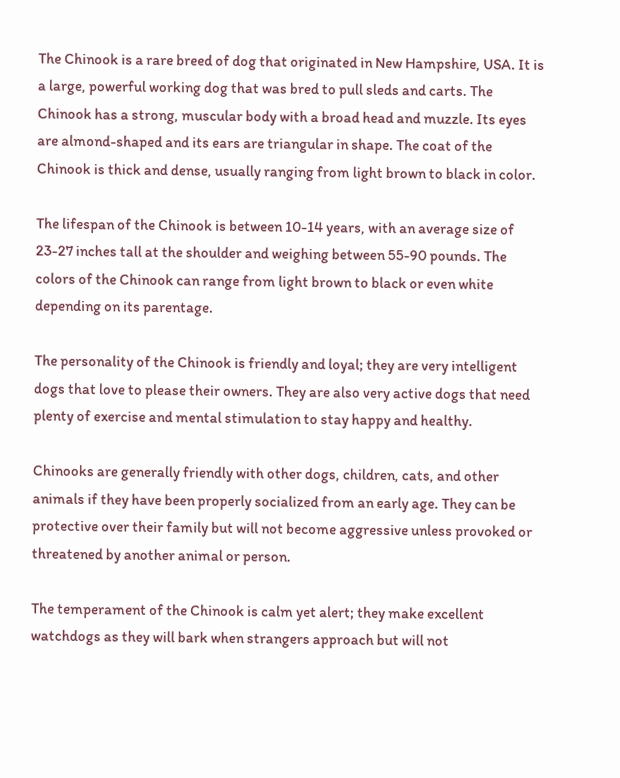The Chinook is a rare breed of dog that originated in New Hampshire, USA. It is a large, powerful working dog that was bred to pull sleds and carts. The Chinook has a strong, muscular body with a broad head and muzzle. Its eyes are almond-shaped and its ears are triangular in shape. The coat of the Chinook is thick and dense, usually ranging from light brown to black in color.

The lifespan of the Chinook is between 10-14 years, with an average size of 23-27 inches tall at the shoulder and weighing between 55-90 pounds. The colors of the Chinook can range from light brown to black or even white depending on its parentage.

The personality of the Chinook is friendly and loyal; they are very intelligent dogs that love to please their owners. They are also very active dogs that need plenty of exercise and mental stimulation to stay happy and healthy.

Chinooks are generally friendly with other dogs, children, cats, and other animals if they have been properly socialized from an early age. They can be protective over their family but will not become aggressive unless provoked or threatened by another animal or person.

The temperament of the Chinook is calm yet alert; they make excellent watchdogs as they will bark when strangers approach but will not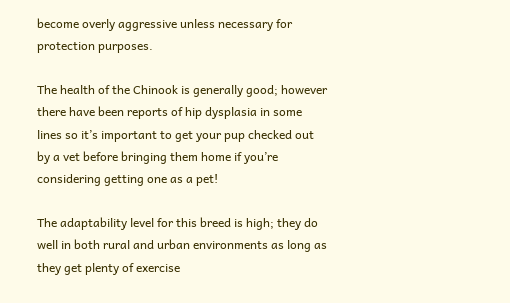become overly aggressive unless necessary for protection purposes.

The health of the Chinook is generally good; however there have been reports of hip dysplasia in some lines so it’s important to get your pup checked out by a vet before bringing them home if you’re considering getting one as a pet!

The adaptability level for this breed is high; they do well in both rural and urban environments as long as they get plenty of exercise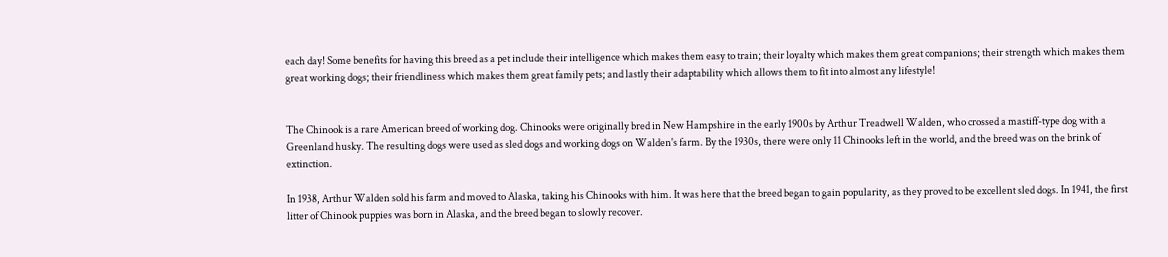each day! Some benefits for having this breed as a pet include their intelligence which makes them easy to train; their loyalty which makes them great companions; their strength which makes them great working dogs; their friendliness which makes them great family pets; and lastly their adaptability which allows them to fit into almost any lifestyle!


The Chinook is a rare American breed of working dog. Chinooks were originally bred in New Hampshire in the early 1900s by Arthur Treadwell Walden, who crossed a mastiff-type dog with a Greenland husky. The resulting dogs were used as sled dogs and working dogs on Walden's farm. By the 1930s, there were only 11 Chinooks left in the world, and the breed was on the brink of extinction.

In 1938, Arthur Walden sold his farm and moved to Alaska, taking his Chinooks with him. It was here that the breed began to gain popularity, as they proved to be excellent sled dogs. In 1941, the first litter of Chinook puppies was born in Alaska, and the breed began to slowly recover.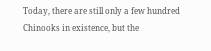Today, there are still only a few hundred Chinooks in existence, but the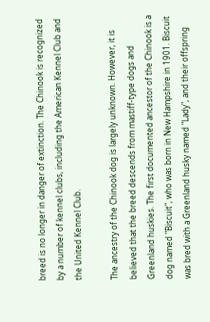breed is no longer in danger of extinction. The Chinook is recognized by a number of kennel clubs, including the American Kennel Club and the United Kennel Club.

The ancestry of the Chinook dog is largely unknown. However, it is believed that the breed descends from mastiff-type dogs and Greenland huskies. The first documented ancestor of the Chinook is a dog named "Biscuit", who was born in New Hampshire in 1901. Biscuit was bred with a Greenland husky named "Lady", and their offspring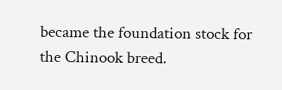became the foundation stock for the Chinook breed.